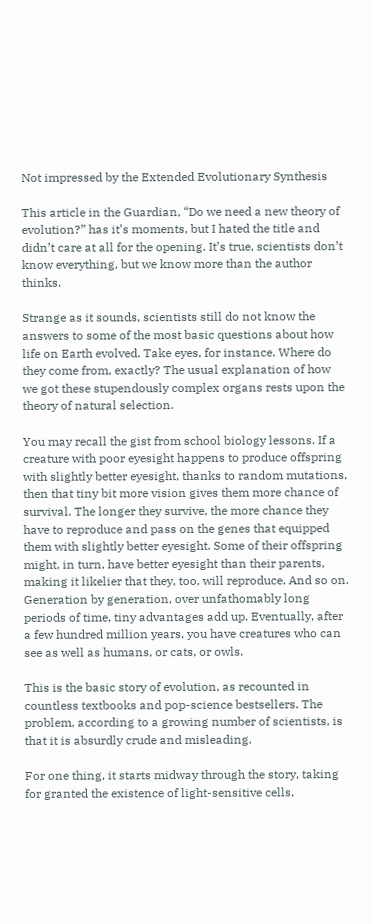Not impressed by the Extended Evolutionary Synthesis

This article in the Guardian, “Do we need a new theory of evolution?” has it’s moments, but I hated the title and didn’t care at all for the opening. It’s true, scientists don’t know everything, but we know more than the author thinks.

Strange as it sounds, scientists still do not know the answers to some of the most basic questions about how life on Earth evolved. Take eyes, for instance. Where do they come from, exactly? The usual explanation of how we got these stupendously complex organs rests upon the theory of natural selection.

You may recall the gist from school biology lessons. If a creature with poor eyesight happens to produce offspring with slightly better eyesight, thanks to random mutations, then that tiny bit more vision gives them more chance of survival. The longer they survive, the more chance they have to reproduce and pass on the genes that equipped them with slightly better eyesight. Some of their offspring might, in turn, have better eyesight than their parents, making it likelier that they, too, will reproduce. And so on. Generation by generation, over unfathomably long periods of time, tiny advantages add up. Eventually, after a few hundred million years, you have creatures who can see as well as humans, or cats, or owls.

This is the basic story of evolution, as recounted in countless textbooks and pop-science bestsellers. The problem, according to a growing number of scientists, is that it is absurdly crude and misleading.

For one thing, it starts midway through the story, taking for granted the existence of light-sensitive cells,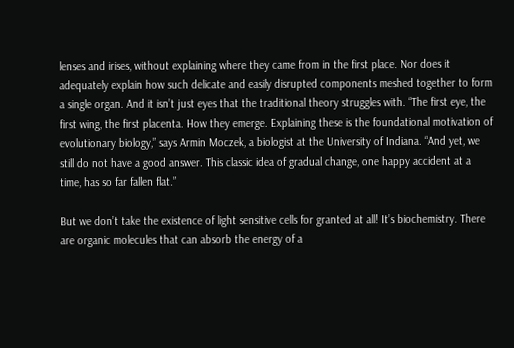lenses and irises, without explaining where they came from in the first place. Nor does it adequately explain how such delicate and easily disrupted components meshed together to form a single organ. And it isn’t just eyes that the traditional theory struggles with. “The first eye, the first wing, the first placenta. How they emerge. Explaining these is the foundational motivation of evolutionary biology,” says Armin Moczek, a biologist at the University of Indiana. “And yet, we still do not have a good answer. This classic idea of gradual change, one happy accident at a time, has so far fallen flat.”

But we don’t take the existence of light sensitive cells for granted at all! It’s biochemistry. There are organic molecules that can absorb the energy of a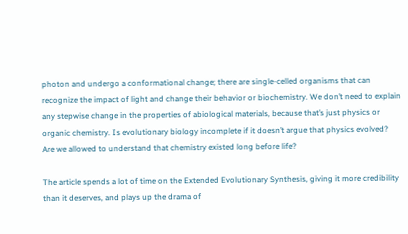photon and undergo a conformational change; there are single-celled organisms that can recognize the impact of light and change their behavior or biochemistry. We don’t need to explain any stepwise change in the properties of abiological materials, because that’s just physics or organic chemistry. Is evolutionary biology incomplete if it doesn’t argue that physics evolved? Are we allowed to understand that chemistry existed long before life?

The article spends a lot of time on the Extended Evolutionary Synthesis, giving it more credibility than it deserves, and plays up the drama of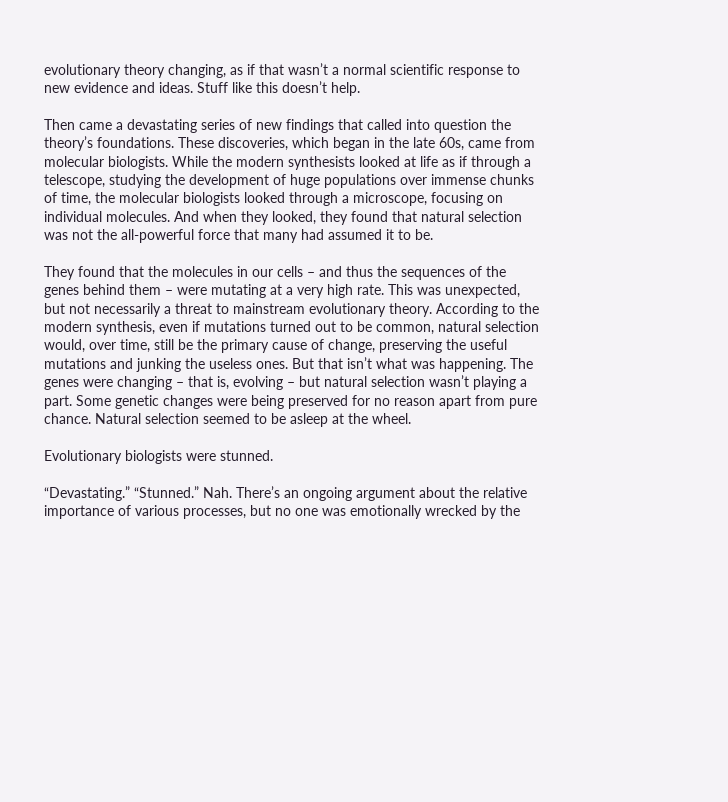evolutionary theory changing, as if that wasn’t a normal scientific response to new evidence and ideas. Stuff like this doesn’t help.

Then came a devastating series of new findings that called into question the theory’s foundations. These discoveries, which began in the late 60s, came from molecular biologists. While the modern synthesists looked at life as if through a telescope, studying the development of huge populations over immense chunks of time, the molecular biologists looked through a microscope, focusing on individual molecules. And when they looked, they found that natural selection was not the all-powerful force that many had assumed it to be.

They found that the molecules in our cells – and thus the sequences of the genes behind them – were mutating at a very high rate. This was unexpected, but not necessarily a threat to mainstream evolutionary theory. According to the modern synthesis, even if mutations turned out to be common, natural selection would, over time, still be the primary cause of change, preserving the useful mutations and junking the useless ones. But that isn’t what was happening. The genes were changing – that is, evolving – but natural selection wasn’t playing a part. Some genetic changes were being preserved for no reason apart from pure chance. Natural selection seemed to be asleep at the wheel.

Evolutionary biologists were stunned.

“Devastating.” “Stunned.” Nah. There’s an ongoing argument about the relative importance of various processes, but no one was emotionally wrecked by the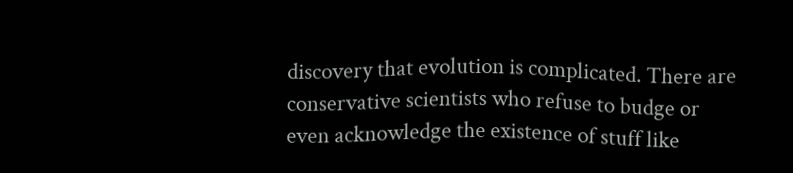discovery that evolution is complicated. There are conservative scientists who refuse to budge or even acknowledge the existence of stuff like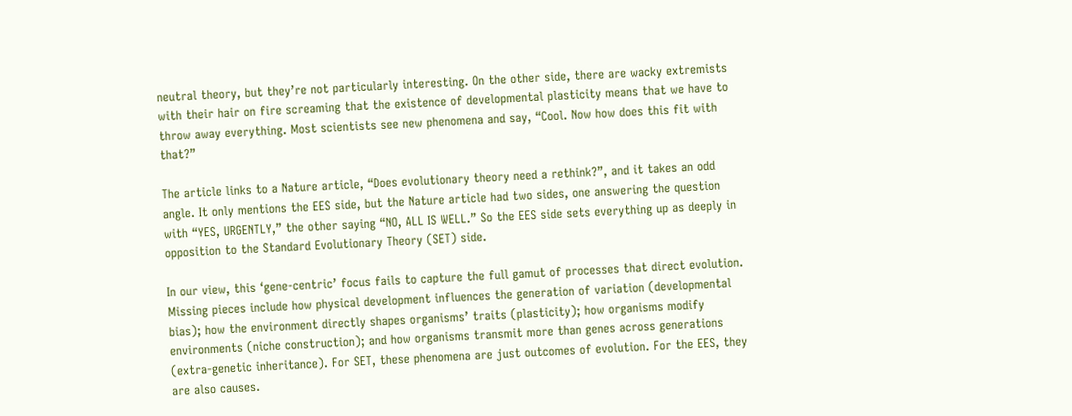neutral theory, but they’re not particularly interesting. On the other side, there are wacky extremists with their hair on fire screaming that the existence of developmental plasticity means that we have to throw away everything. Most scientists see new phenomena and say, “Cool. Now how does this fit with that?”

The article links to a Nature article, “Does evolutionary theory need a rethink?”, and it takes an odd angle. It only mentions the EES side, but the Nature article had two sides, one answering the question with “YES, URGENTLY,” the other saying “NO, ALL IS WELL.” So the EES side sets everything up as deeply in opposition to the Standard Evolutionary Theory (SET) side.

In our view, this ‘gene-centric’ focus fails to capture the full gamut of processes that direct evolution. Missing pieces include how physical development influences the generation of variation (developmental bias); how the environment directly shapes organisms’ traits (plasticity); how organisms modify environments (niche construction); and how organisms transmit more than genes across generations (extra-genetic inheritance). For SET, these phenomena are just outcomes of evolution. For the EES, they are also causes.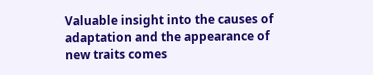Valuable insight into the causes of adaptation and the appearance of new traits comes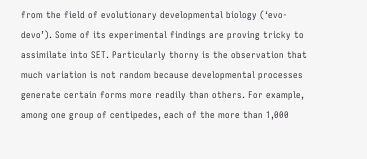from the field of evolutionary developmental biology (‘evo-devo’). Some of its experimental findings are proving tricky to assimilate into SET. Particularly thorny is the observation that much variation is not random because developmental processes generate certain forms more readily than others. For example, among one group of centipedes, each of the more than 1,000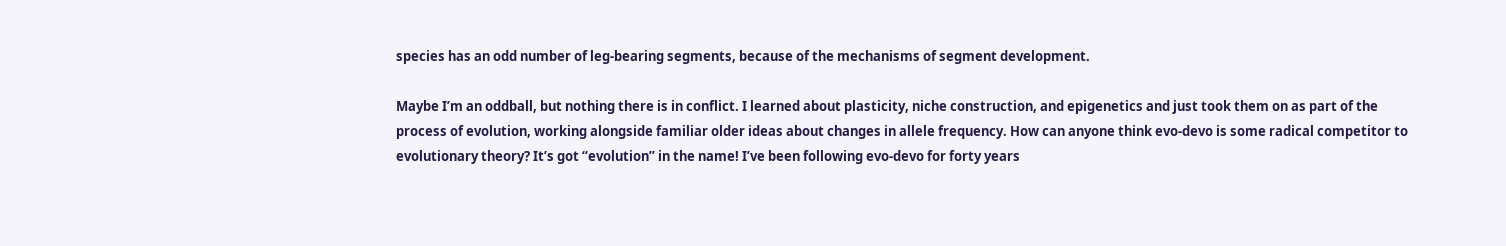species has an odd number of leg-bearing segments, because of the mechanisms of segment development.

Maybe I’m an oddball, but nothing there is in conflict. I learned about plasticity, niche construction, and epigenetics and just took them on as part of the process of evolution, working alongside familiar older ideas about changes in allele frequency. How can anyone think evo-devo is some radical competitor to evolutionary theory? It’s got “evolution” in the name! I’ve been following evo-devo for forty years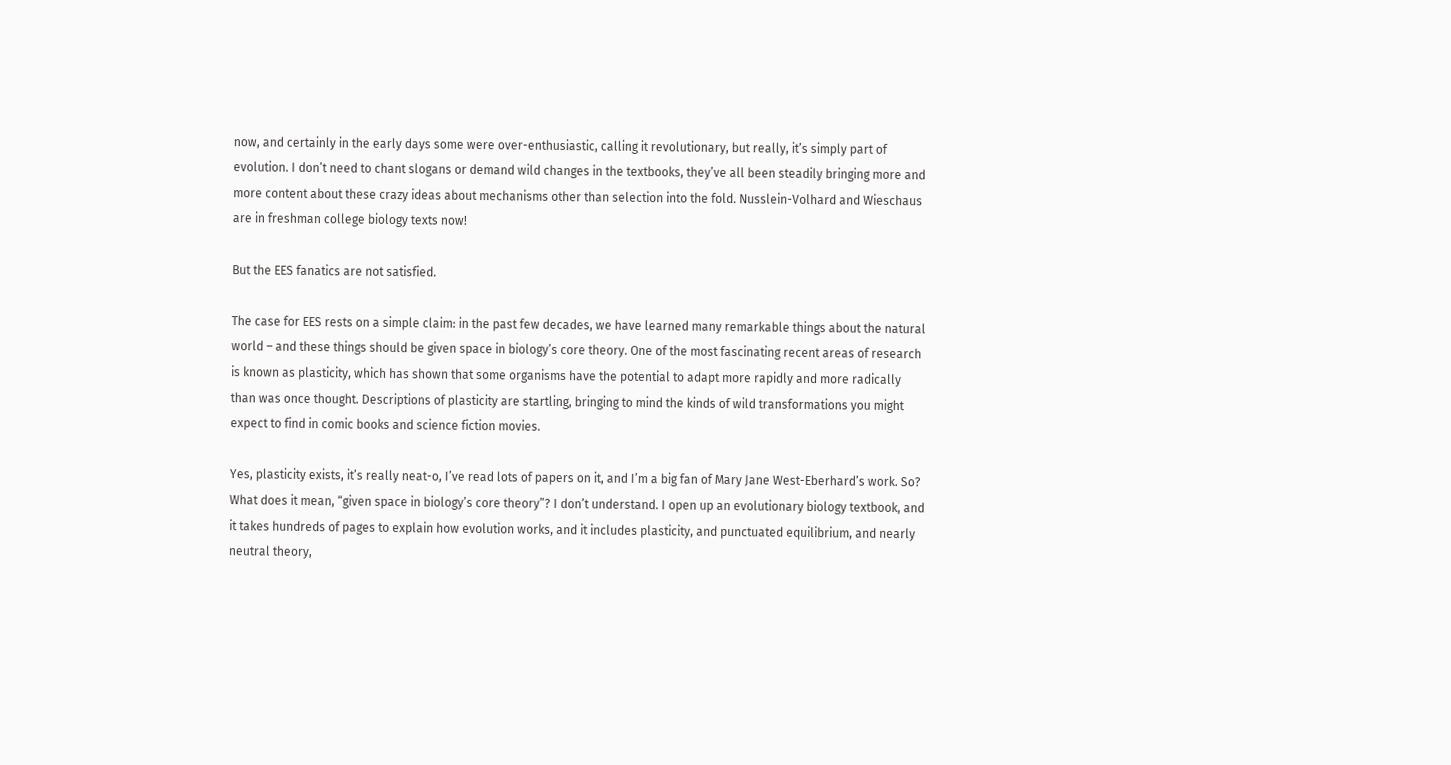now, and certainly in the early days some were over-enthusiastic, calling it revolutionary, but really, it’s simply part of evolution. I don’t need to chant slogans or demand wild changes in the textbooks, they’ve all been steadily bringing more and more content about these crazy ideas about mechanisms other than selection into the fold. Nusslein-Volhard and Wieschaus are in freshman college biology texts now!

But the EES fanatics are not satisfied.

The case for EES rests on a simple claim: in the past few decades, we have learned many remarkable things about the natural world – and these things should be given space in biology’s core theory. One of the most fascinating recent areas of research is known as plasticity, which has shown that some organisms have the potential to adapt more rapidly and more radically than was once thought. Descriptions of plasticity are startling, bringing to mind the kinds of wild transformations you might expect to find in comic books and science fiction movies.

Yes, plasticity exists, it’s really neat-o, I’ve read lots of papers on it, and I’m a big fan of Mary Jane West-Eberhard’s work. So? What does it mean, “given space in biology’s core theory”? I don’t understand. I open up an evolutionary biology textbook, and it takes hundreds of pages to explain how evolution works, and it includes plasticity, and punctuated equilibrium, and nearly neutral theory,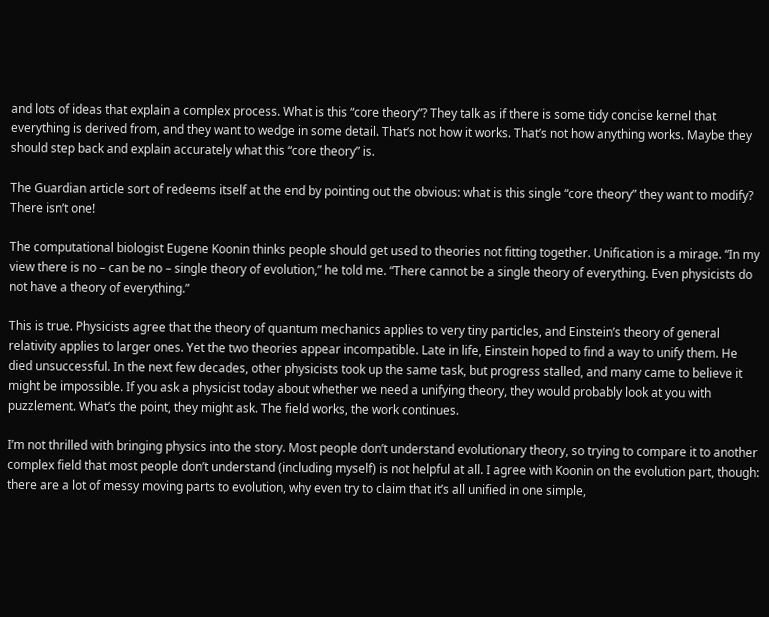and lots of ideas that explain a complex process. What is this “core theory”? They talk as if there is some tidy concise kernel that everything is derived from, and they want to wedge in some detail. That’s not how it works. That’s not how anything works. Maybe they should step back and explain accurately what this “core theory” is.

The Guardian article sort of redeems itself at the end by pointing out the obvious: what is this single “core theory” they want to modify? There isn’t one!

The computational biologist Eugene Koonin thinks people should get used to theories not fitting together. Unification is a mirage. “In my view there is no – can be no – single theory of evolution,” he told me. “There cannot be a single theory of everything. Even physicists do not have a theory of everything.”

This is true. Physicists agree that the theory of quantum mechanics applies to very tiny particles, and Einstein’s theory of general relativity applies to larger ones. Yet the two theories appear incompatible. Late in life, Einstein hoped to find a way to unify them. He died unsuccessful. In the next few decades, other physicists took up the same task, but progress stalled, and many came to believe it might be impossible. If you ask a physicist today about whether we need a unifying theory, they would probably look at you with puzzlement. What’s the point, they might ask. The field works, the work continues.

I’m not thrilled with bringing physics into the story. Most people don’t understand evolutionary theory, so trying to compare it to another complex field that most people don’t understand (including myself) is not helpful at all. I agree with Koonin on the evolution part, though: there are a lot of messy moving parts to evolution, why even try to claim that it’s all unified in one simple,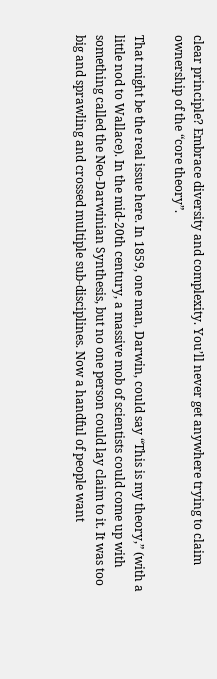clear principle? Embrace diversity and complexity. You’ll never get anywhere trying to claim ownership of the “core theory”.

That might be the real issue here. In 1859, one man, Darwin, could say “This is my theory,” (with a little nod to Wallace). In the mid-20th century, a massive mob of scientists could come up with something called the Neo-Darwinian Synthesis, but no one person could lay claim to it. It was too big and sprawling and crossed multiple sub-disciplines. Now a handful of people want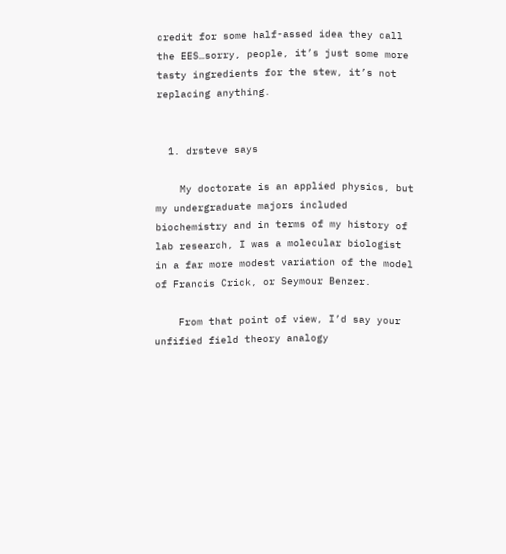credit for some half-assed idea they call the EES…sorry, people, it’s just some more tasty ingredients for the stew, it’s not replacing anything.


  1. drsteve says

    My doctorate is an applied physics, but my undergraduate majors included biochemistry and in terms of my history of lab research, I was a molecular biologist in a far more modest variation of the model of Francis Crick, or Seymour Benzer.

    From that point of view, I’d say your unfified field theory analogy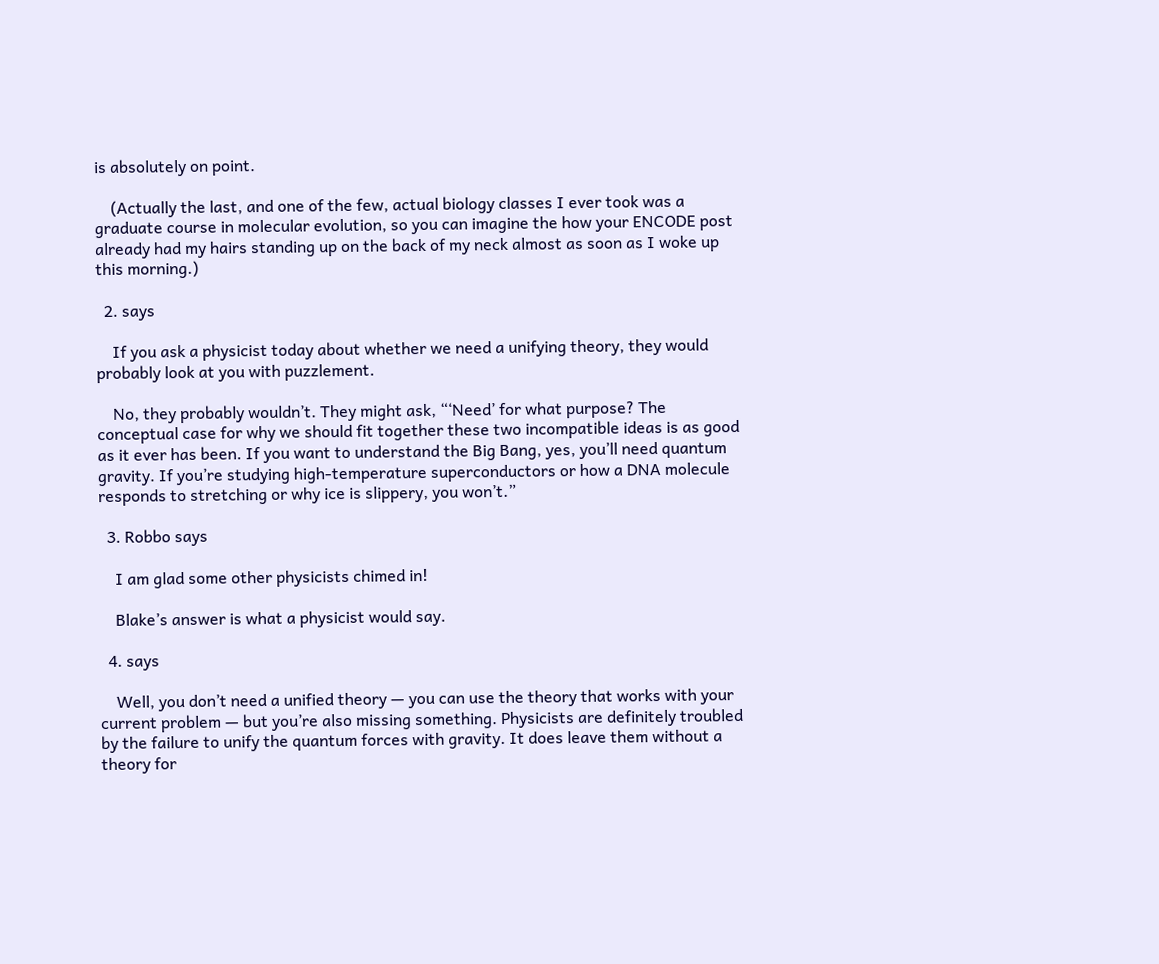is absolutely on point.

    (Actually the last, and one of the few, actual biology classes I ever took was a graduate course in molecular evolution, so you can imagine the how your ENCODE post already had my hairs standing up on the back of my neck almost as soon as I woke up this morning.)

  2. says

    If you ask a physicist today about whether we need a unifying theory, they would probably look at you with puzzlement.

    No, they probably wouldn’t. They might ask, “‘Need’ for what purpose? The conceptual case for why we should fit together these two incompatible ideas is as good as it ever has been. If you want to understand the Big Bang, yes, you’ll need quantum gravity. If you’re studying high-temperature superconductors or how a DNA molecule responds to stretching or why ice is slippery, you won’t.”

  3. Robbo says

    I am glad some other physicists chimed in!

    Blake’s answer is what a physicist would say.

  4. says

    Well, you don’t need a unified theory — you can use the theory that works with your current problem — but you’re also missing something. Physicists are definitely troubled by the failure to unify the quantum forces with gravity. It does leave them without a theory for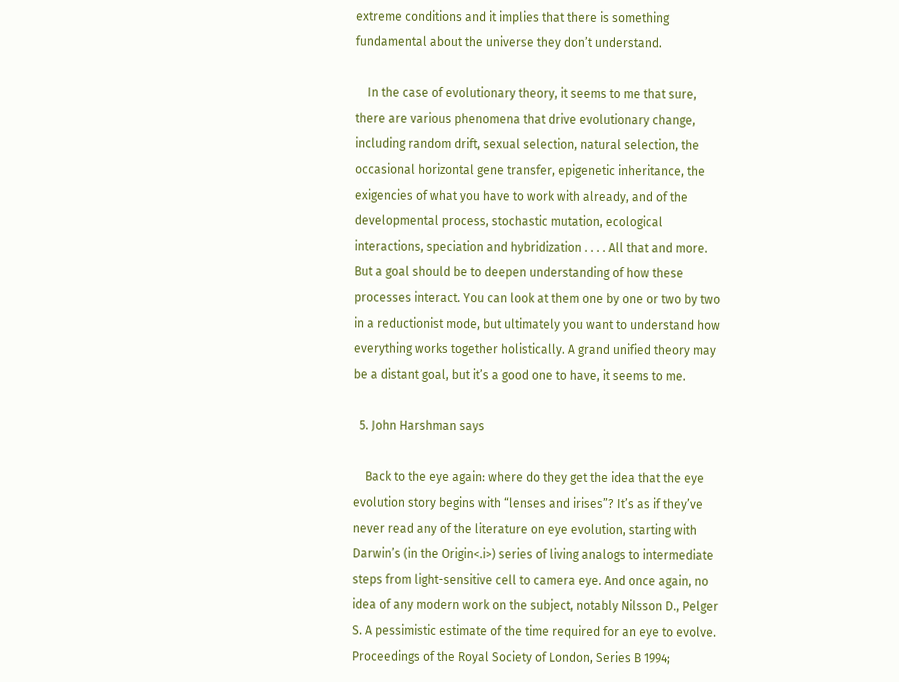extreme conditions and it implies that there is something fundamental about the universe they don’t understand.

    In the case of evolutionary theory, it seems to me that sure, there are various phenomena that drive evolutionary change, including random drift, sexual selection, natural selection, the occasional horizontal gene transfer, epigenetic inheritance, the exigencies of what you have to work with already, and of the developmental process, stochastic mutation, ecological interactions, speciation and hybridization . . . . All that and more. But a goal should be to deepen understanding of how these processes interact. You can look at them one by one or two by two in a reductionist mode, but ultimately you want to understand how everything works together holistically. A grand unified theory may be a distant goal, but it’s a good one to have, it seems to me.

  5. John Harshman says

    Back to the eye again: where do they get the idea that the eye evolution story begins with “lenses and irises”? It’s as if they’ve never read any of the literature on eye evolution, starting with Darwin’s (in the Origin<.i>) series of living analogs to intermediate steps from light-sensitive cell to camera eye. And once again, no idea of any modern work on the subject, notably Nilsson D., Pelger S. A pessimistic estimate of the time required for an eye to evolve. Proceedings of the Royal Society of London, Series B 1994;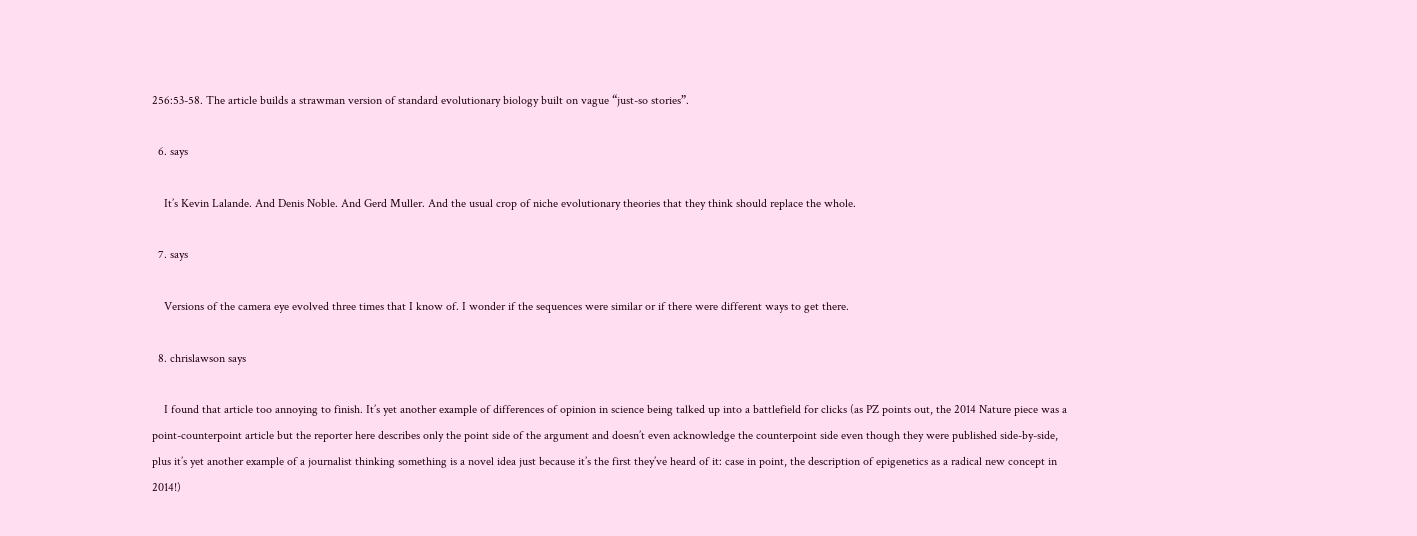256:53-58. The article builds a strawman version of standard evolutionary biology built on vague “just-so stories”.

  6. says

    It’s Kevin Lalande. And Denis Noble. And Gerd Muller. And the usual crop of niche evolutionary theories that they think should replace the whole.

  7. says

    Versions of the camera eye evolved three times that I know of. I wonder if the sequences were similar or if there were different ways to get there.

  8. chrislawson says

    I found that article too annoying to finish. It’s yet another example of differences of opinion in science being talked up into a battlefield for clicks (as PZ points out, the 2014 Nature piece was a point-counterpoint article but the reporter here describes only the point side of the argument and doesn’t even acknowledge the counterpoint side even though they were published side-by-side, plus it’s yet another example of a journalist thinking something is a novel idea just because it’s the first they’ve heard of it: case in point, the description of epigenetics as a radical new concept in 2014!)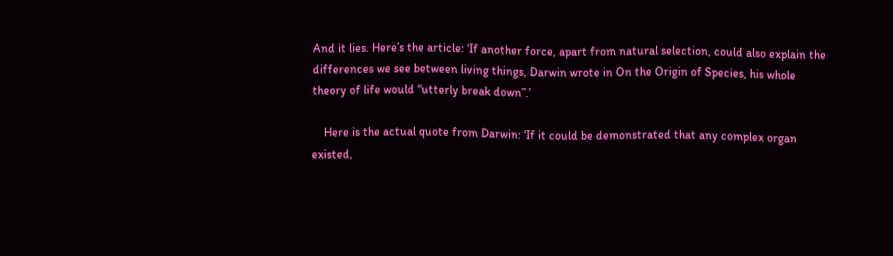And it lies. Here’s the article: ‘If another force, apart from natural selection, could also explain the differences we see between living things, Darwin wrote in On the Origin of Species, his whole theory of life would “utterly break down”.’

    Here is the actual quote from Darwin: ‘If it could be demonstrated that any complex organ existed,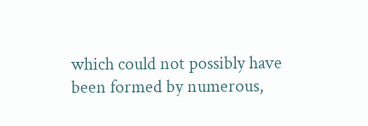which could not possibly have been formed by numerous,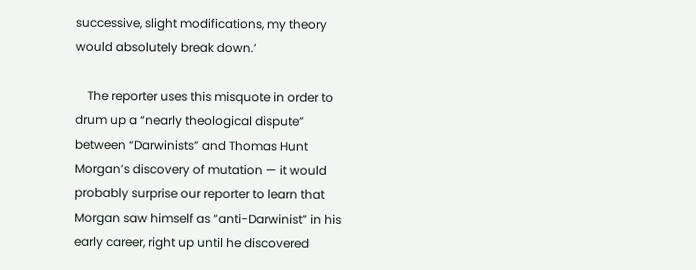successive, slight modifications, my theory would absolutely break down.’

    The reporter uses this misquote in order to drum up a “nearly theological dispute” between “Darwinists” and Thomas Hunt Morgan’s discovery of mutation — it would probably surprise our reporter to learn that Morgan saw himself as “anti-Darwinist” in his early career, right up until he discovered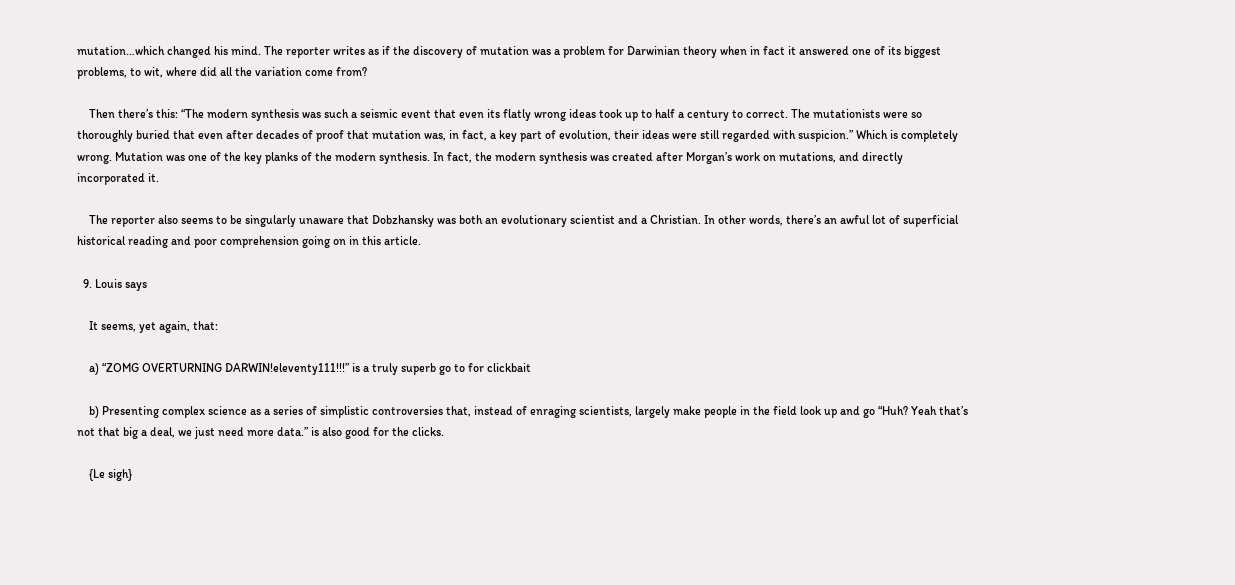mutation…which changed his mind. The reporter writes as if the discovery of mutation was a problem for Darwinian theory when in fact it answered one of its biggest problems, to wit, where did all the variation come from?

    Then there’s this: “The modern synthesis was such a seismic event that even its flatly wrong ideas took up to half a century to correct. The mutationists were so thoroughly buried that even after decades of proof that mutation was, in fact, a key part of evolution, their ideas were still regarded with suspicion.” Which is completely wrong. Mutation was one of the key planks of the modern synthesis. In fact, the modern synthesis was created after Morgan’s work on mutations, and directly incorporated it.

    The reporter also seems to be singularly unaware that Dobzhansky was both an evolutionary scientist and a Christian. In other words, there’s an awful lot of superficial historical reading and poor comprehension going on in this article.

  9. Louis says

    It seems, yet again, that:

    a) “ZOMG OVERTURNING DARWIN!eleventy111!!!” is a truly superb go to for clickbait

    b) Presenting complex science as a series of simplistic controversies that, instead of enraging scientists, largely make people in the field look up and go “Huh? Yeah that’s not that big a deal, we just need more data.” is also good for the clicks.

    {Le sigh}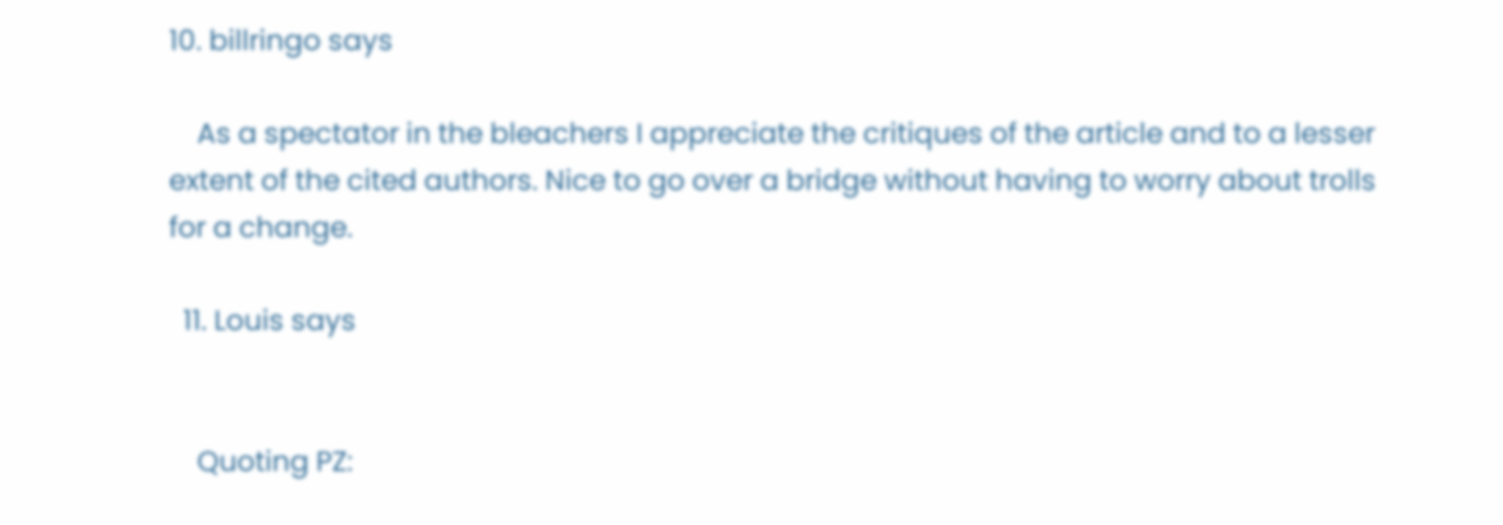10. billringo says

    As a spectator in the bleachers I appreciate the critiques of the article and to a lesser extent of the cited authors. Nice to go over a bridge without having to worry about trolls for a change.

  11. Louis says


    Quoting PZ: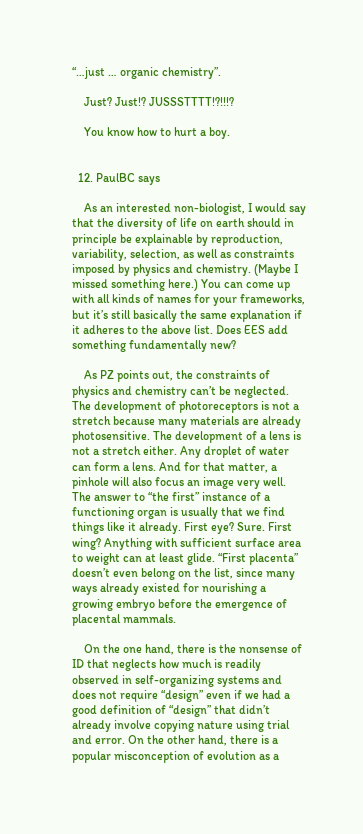“…just … organic chemistry”.

    Just? Just!? JUSSSTTTT!?!!!?

    You know how to hurt a boy.


  12. PaulBC says

    As an interested non-biologist, I would say that the diversity of life on earth should in principle be explainable by reproduction, variability, selection, as well as constraints imposed by physics and chemistry. (Maybe I missed something here.) You can come up with all kinds of names for your frameworks, but it’s still basically the same explanation if it adheres to the above list. Does EES add something fundamentally new?

    As PZ points out, the constraints of physics and chemistry can’t be neglected. The development of photoreceptors is not a stretch because many materials are already photosensitive. The development of a lens is not a stretch either. Any droplet of water can form a lens. And for that matter, a pinhole will also focus an image very well. The answer to “the first” instance of a functioning organ is usually that we find things like it already. First eye? Sure. First wing? Anything with sufficient surface area to weight can at least glide. “First placenta” doesn’t even belong on the list, since many ways already existed for nourishing a growing embryo before the emergence of placental mammals.

    On the one hand, there is the nonsense of ID that neglects how much is readily observed in self-organizing systems and does not require “design” even if we had a good definition of “design” that didn’t already involve copying nature using trial and error. On the other hand, there is a popular misconception of evolution as a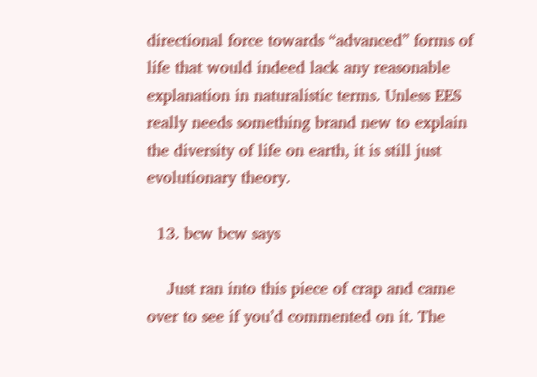directional force towards “advanced” forms of life that would indeed lack any reasonable explanation in naturalistic terms. Unless EES really needs something brand new to explain the diversity of life on earth, it is still just evolutionary theory.

  13. bcw bcw says

    Just ran into this piece of crap and came over to see if you’d commented on it. The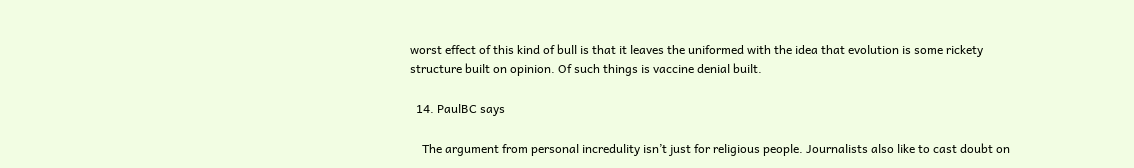worst effect of this kind of bull is that it leaves the uniformed with the idea that evolution is some rickety structure built on opinion. Of such things is vaccine denial built.

  14. PaulBC says

    The argument from personal incredulity isn’t just for religious people. Journalists also like to cast doubt on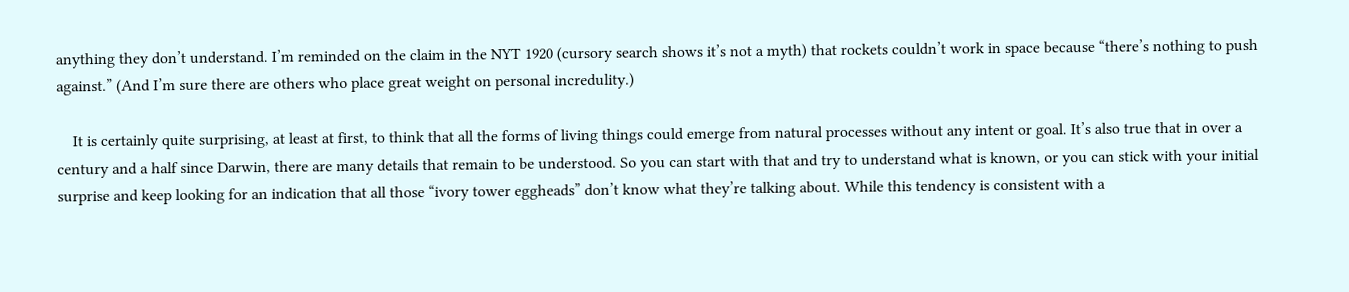anything they don’t understand. I’m reminded on the claim in the NYT 1920 (cursory search shows it’s not a myth) that rockets couldn’t work in space because “there’s nothing to push against.” (And I’m sure there are others who place great weight on personal incredulity.)

    It is certainly quite surprising, at least at first, to think that all the forms of living things could emerge from natural processes without any intent or goal. It’s also true that in over a century and a half since Darwin, there are many details that remain to be understood. So you can start with that and try to understand what is known, or you can stick with your initial surprise and keep looking for an indication that all those “ivory tower eggheads” don’t know what they’re talking about. While this tendency is consistent with a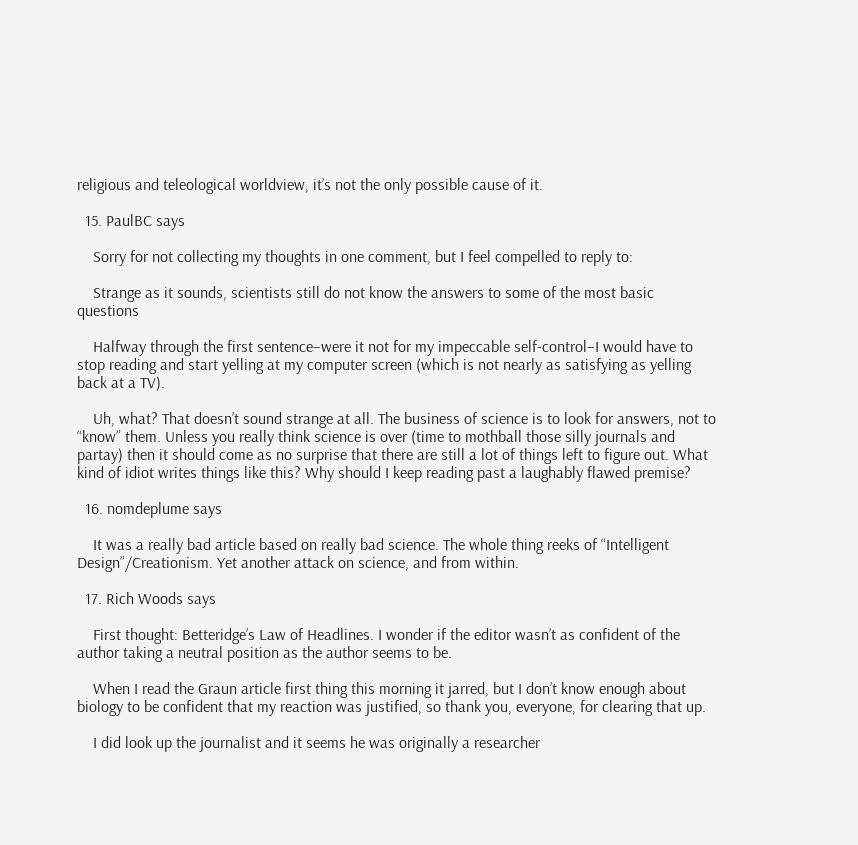religious and teleological worldview, it’s not the only possible cause of it.

  15. PaulBC says

    Sorry for not collecting my thoughts in one comment, but I feel compelled to reply to:

    Strange as it sounds, scientists still do not know the answers to some of the most basic questions

    Halfway through the first sentence–were it not for my impeccable self-control–I would have to stop reading and start yelling at my computer screen (which is not nearly as satisfying as yelling back at a TV).

    Uh, what? That doesn’t sound strange at all. The business of science is to look for answers, not to “know” them. Unless you really think science is over (time to mothball those silly journals and partay) then it should come as no surprise that there are still a lot of things left to figure out. What kind of idiot writes things like this? Why should I keep reading past a laughably flawed premise?

  16. nomdeplume says

    It was a really bad article based on really bad science. The whole thing reeks of “Intelligent Design”/Creationism. Yet another attack on science, and from within.

  17. Rich Woods says

    First thought: Betteridge’s Law of Headlines. I wonder if the editor wasn’t as confident of the author taking a neutral position as the author seems to be.

    When I read the Graun article first thing this morning it jarred, but I don’t know enough about biology to be confident that my reaction was justified, so thank you, everyone, for clearing that up.

    I did look up the journalist and it seems he was originally a researcher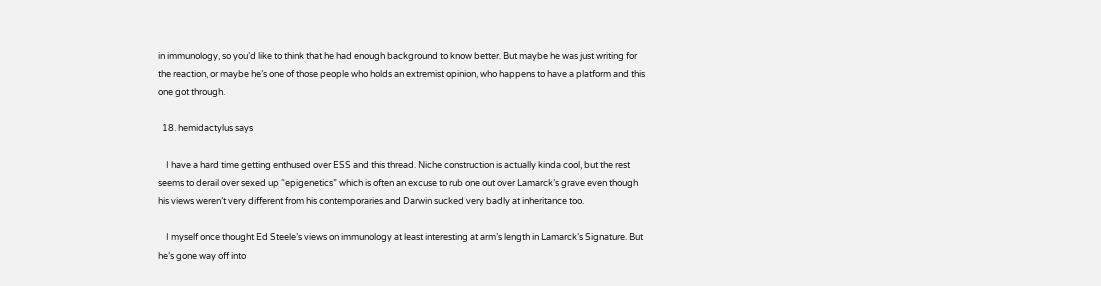in immunology, so you’d like to think that he had enough background to know better. But maybe he was just writing for the reaction, or maybe he’s one of those people who holds an extremist opinion, who happens to have a platform and this one got through.

  18. hemidactylus says

    I have a hard time getting enthused over ESS and this thread. Niche construction is actually kinda cool, but the rest seems to derail over sexed up “epigenetics” which is often an excuse to rub one out over Lamarck’s grave even though his views weren’t very different from his contemporaries and Darwin sucked very badly at inheritance too.

    I myself once thought Ed Steele’s views on immunology at least interesting at arm’s length in Lamarck’s Signature. But he’s gone way off into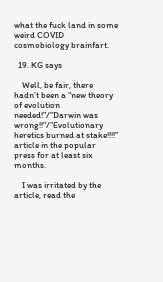what the fuck land in some weird COVID cosmobiology brainfart.

  19. KG says

    Well, be fair, there hadn’t been a “new theory of evolution needed!”/”Darwin was wrong!!”/”Evolutionary heretics burned at stake!!!!” article in the popular press for at least six months.

    I was irritated by the article, read the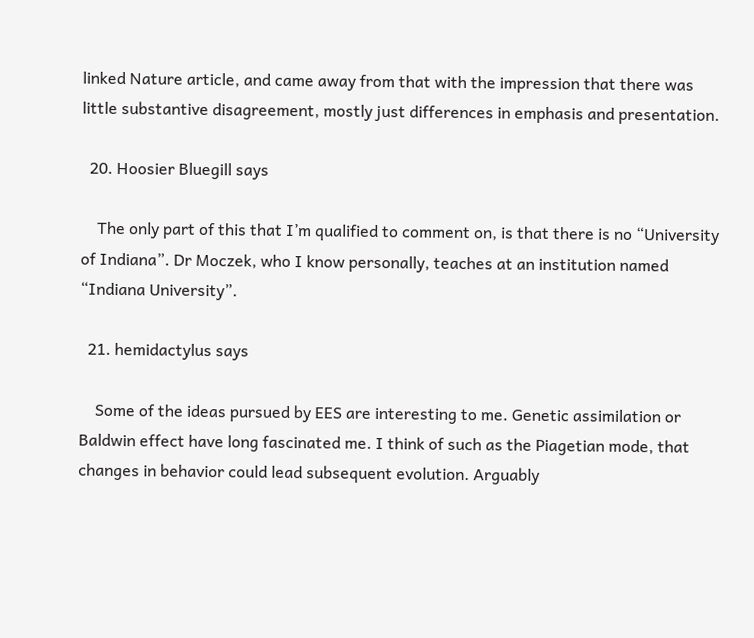linked Nature article, and came away from that with the impression that there was little substantive disagreement, mostly just differences in emphasis and presentation.

  20. Hoosier Bluegill says

    The only part of this that I’m qualified to comment on, is that there is no “University of Indiana”. Dr Moczek, who I know personally, teaches at an institution named “Indiana University”.

  21. hemidactylus says

    Some of the ideas pursued by EES are interesting to me. Genetic assimilation or Baldwin effect have long fascinated me. I think of such as the Piagetian mode, that changes in behavior could lead subsequent evolution. Arguably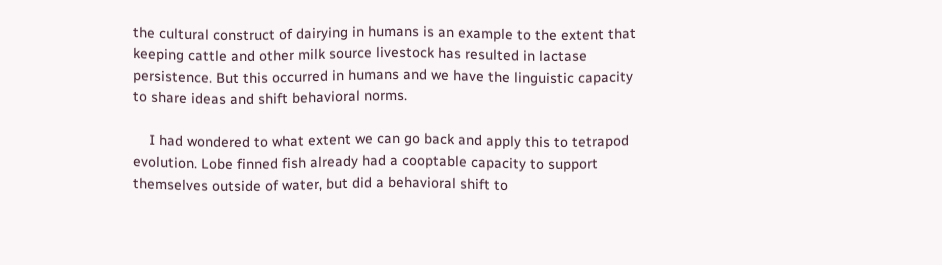the cultural construct of dairying in humans is an example to the extent that keeping cattle and other milk source livestock has resulted in lactase persistence. But this occurred in humans and we have the linguistic capacity to share ideas and shift behavioral norms.

    I had wondered to what extent we can go back and apply this to tetrapod evolution. Lobe finned fish already had a cooptable capacity to support themselves outside of water, but did a behavioral shift to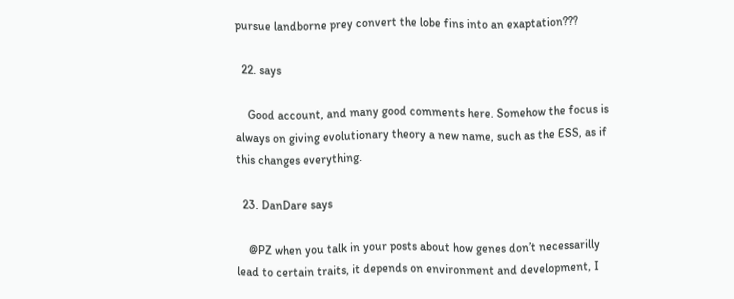pursue landborne prey convert the lobe fins into an exaptation???

  22. says

    Good account, and many good comments here. Somehow the focus is always on giving evolutionary theory a new name, such as the ESS, as if this changes everything.

  23. DanDare says

    @PZ when you talk in your posts about how genes don’t necessarilly lead to certain traits, it depends on environment and development, I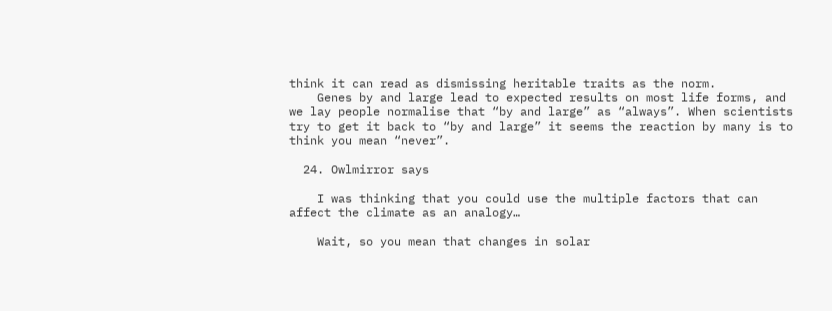think it can read as dismissing heritable traits as the norm.
    Genes by and large lead to expected results on most life forms, and we lay people normalise that “by and large” as “always”. When scientists try to get it back to “by and large” it seems the reaction by many is to think you mean “never”.

  24. Owlmirror says

    I was thinking that you could use the multiple factors that can affect the climate as an analogy…

    Wait, so you mean that changes in solar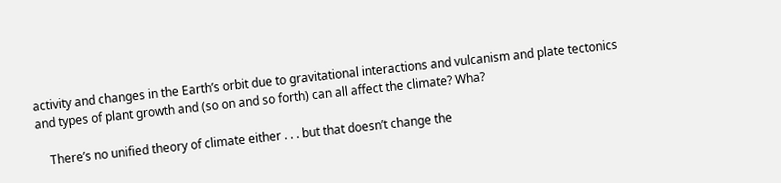activity and changes in the Earth’s orbit due to gravitational interactions and vulcanism and plate tectonics and types of plant growth and (so on and so forth) can all affect the climate? Wha?

    There’s no unified theory of climate either . . . but that doesn’t change the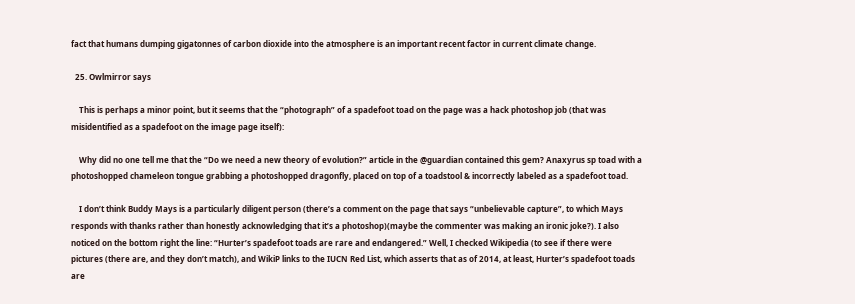fact that humans dumping gigatonnes of carbon dioxide into the atmosphere is an important recent factor in current climate change.

  25. Owlmirror says

    This is perhaps a minor point, but it seems that the “photograph” of a spadefoot toad on the page was a hack photoshop job (that was misidentified as a spadefoot on the image page itself):

    Why did no one tell me that the “Do we need a new theory of evolution?” article in the @guardian contained this gem? Anaxyrus sp toad with a photoshopped chameleon tongue grabbing a photoshopped dragonfly, placed on top of a toadstool & incorrectly labeled as a spadefoot toad.

    I don’t think Buddy Mays is a particularly diligent person (there’s a comment on the page that says “unbelievable capture”, to which Mays responds with thanks rather than honestly acknowledging that it’s a photoshop)(maybe the commenter was making an ironic joke?). I also noticed on the bottom right the line: “Hurter’s spadefoot toads are rare and endangered.” Well, I checked Wikipedia (to see if there were pictures (there are, and they don’t match), and WikiP links to the IUCN Red List, which asserts that as of 2014, at least, Hurter’s spadefoot toads are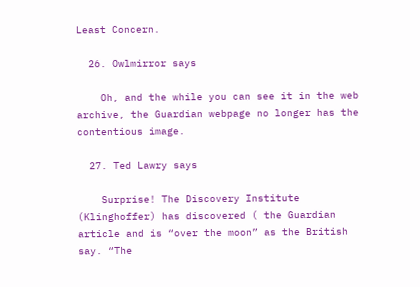Least Concern.

  26. Owlmirror says

    Oh, and the while you can see it in the web archive, the Guardian webpage no longer has the contentious image.

  27. Ted Lawry says

    Surprise! The Discovery Institute (Klinghoffer) has discovered ( the Guardian article and is “over the moon” as the British say. “The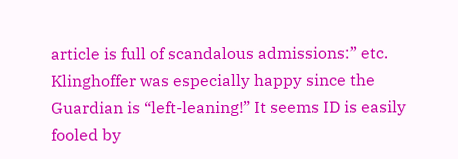article is full of scandalous admissions:” etc. Klinghoffer was especially happy since the Guardian is “left-leaning!” It seems ID is easily fooled by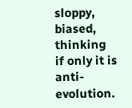sloppy, biased, thinking if only it is anti-evolution.